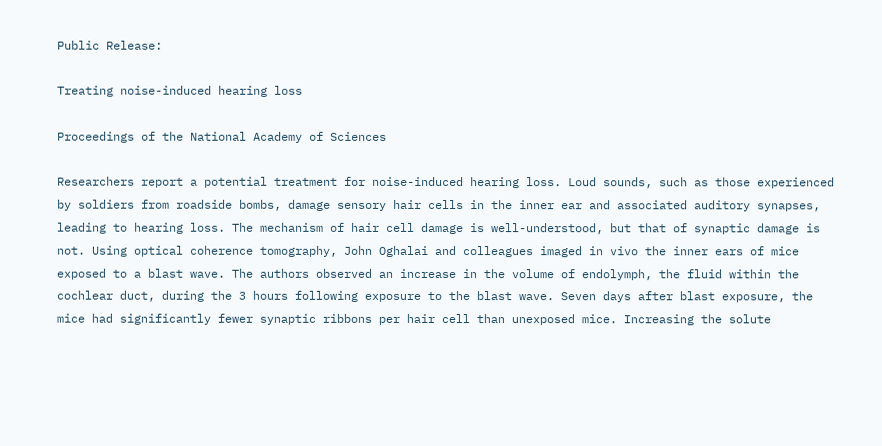Public Release:

Treating noise-induced hearing loss

Proceedings of the National Academy of Sciences

Researchers report a potential treatment for noise-induced hearing loss. Loud sounds, such as those experienced by soldiers from roadside bombs, damage sensory hair cells in the inner ear and associated auditory synapses, leading to hearing loss. The mechanism of hair cell damage is well-understood, but that of synaptic damage is not. Using optical coherence tomography, John Oghalai and colleagues imaged in vivo the inner ears of mice exposed to a blast wave. The authors observed an increase in the volume of endolymph, the fluid within the cochlear duct, during the 3 hours following exposure to the blast wave. Seven days after blast exposure, the mice had significantly fewer synaptic ribbons per hair cell than unexposed mice. Increasing the solute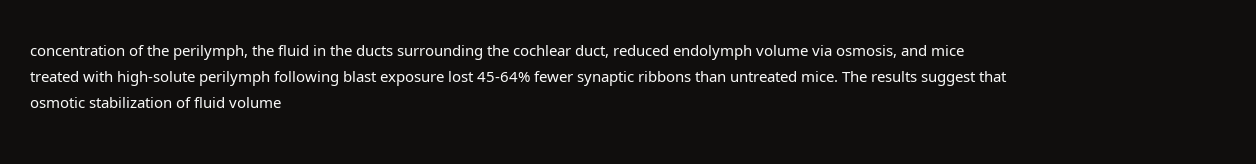concentration of the perilymph, the fluid in the ducts surrounding the cochlear duct, reduced endolymph volume via osmosis, and mice treated with high-solute perilymph following blast exposure lost 45-64% fewer synaptic ribbons than untreated mice. The results suggest that osmotic stabilization of fluid volume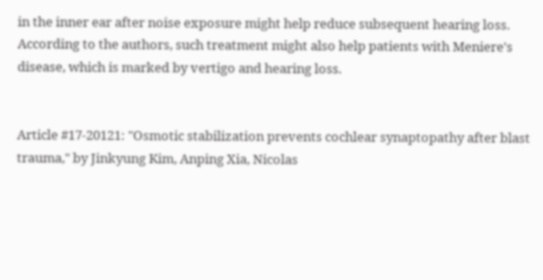in the inner ear after noise exposure might help reduce subsequent hearing loss. According to the authors, such treatment might also help patients with Meniere's disease, which is marked by vertigo and hearing loss.


Article #17-20121: "Osmotic stabilization prevents cochlear synaptopathy after blast trauma," by Jinkyung Kim, Anping Xia, Nicolas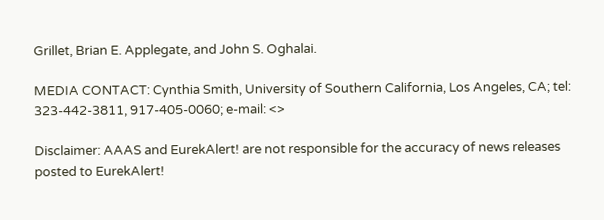Grillet, Brian E. Applegate, and John S. Oghalai.

MEDIA CONTACT: Cynthia Smith, University of Southern California, Los Angeles, CA; tel: 323-442-3811, 917-405-0060; e-mail: <>

Disclaimer: AAAS and EurekAlert! are not responsible for the accuracy of news releases posted to EurekAlert!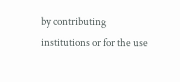by contributing institutions or for the use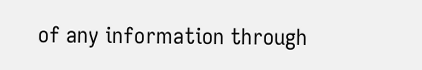of any information through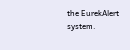the EurekAlert system.